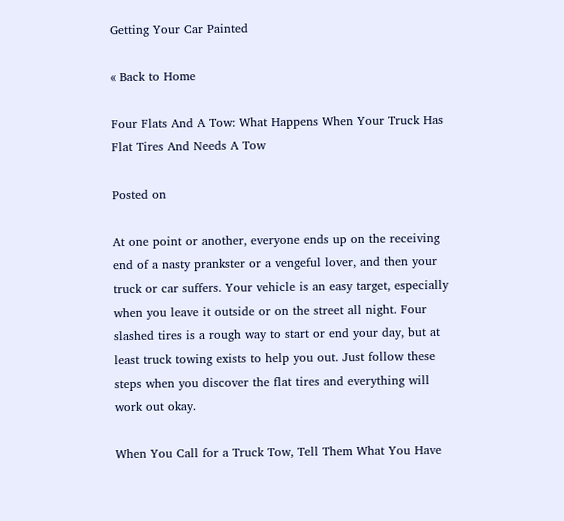Getting Your Car Painted

« Back to Home

Four Flats And A Tow: What Happens When Your Truck Has Flat Tires And Needs A Tow

Posted on

At one point or another, everyone ends up on the receiving end of a nasty prankster or a vengeful lover, and then your truck or car suffers. Your vehicle is an easy target, especially when you leave it outside or on the street all night. Four slashed tires is a rough way to start or end your day, but at least truck towing exists to help you out. Just follow these steps when you discover the flat tires and everything will work out okay.

When You Call for a Truck Tow, Tell Them What You Have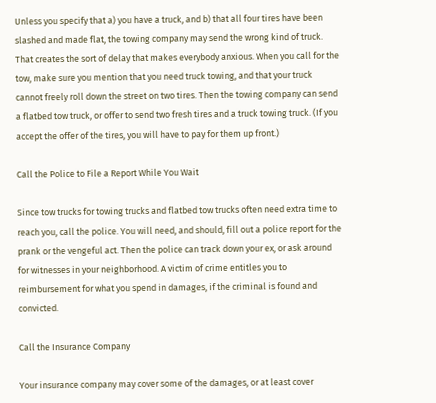Unless you specify that a) you have a truck, and b) that all four tires have been slashed and made flat, the towing company may send the wrong kind of truck. That creates the sort of delay that makes everybody anxious. When you call for the tow, make sure you mention that you need truck towing, and that your truck cannot freely roll down the street on two tires. Then the towing company can send a flatbed tow truck, or offer to send two fresh tires and a truck towing truck. (If you accept the offer of the tires, you will have to pay for them up front.)

Call the Police to File a Report While You Wait

Since tow trucks for towing trucks and flatbed tow trucks often need extra time to reach you, call the police. You will need, and should, fill out a police report for the prank or the vengeful act. Then the police can track down your ex, or ask around for witnesses in your neighborhood. A victim of crime entitles you to reimbursement for what you spend in damages, if the criminal is found and convicted.

Call the Insurance Company

Your insurance company may cover some of the damages, or at least cover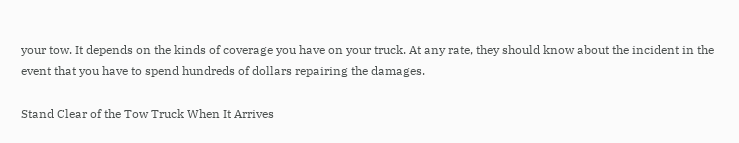your tow. It depends on the kinds of coverage you have on your truck. At any rate, they should know about the incident in the event that you have to spend hundreds of dollars repairing the damages.

Stand Clear of the Tow Truck When It Arrives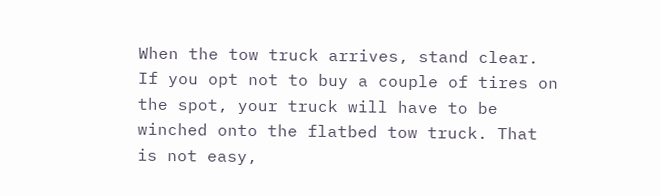When the tow truck arrives, stand clear. If you opt not to buy a couple of tires on the spot, your truck will have to be winched onto the flatbed tow truck. That is not easy,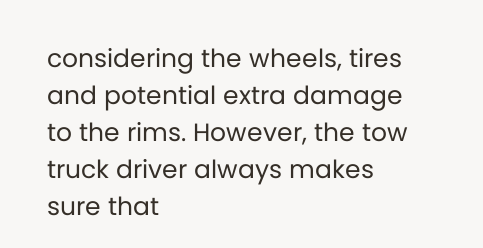considering the wheels, tires and potential extra damage to the rims. However, the tow truck driver always makes sure that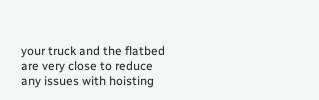your truck and the flatbed are very close to reduce any issues with hoisting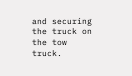and securing the truck on the tow truck.